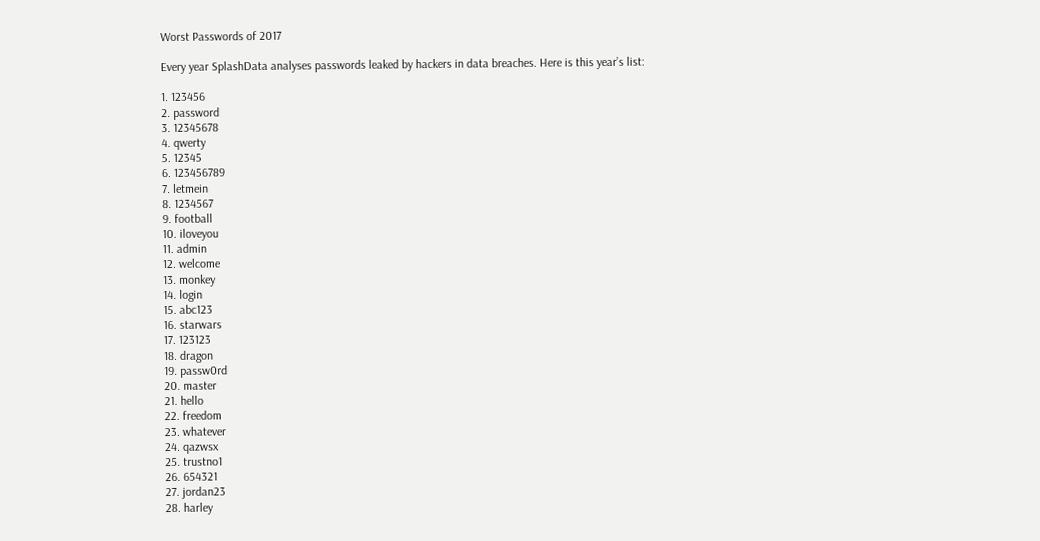Worst Passwords of 2017

Every year SplashData analyses passwords leaked by hackers in data breaches. Here is this year’s list:

1. 123456
2. password
3. 12345678
4. qwerty
5. 12345
6. 123456789
7. letmein
8. 1234567
9. football
10. iloveyou
11. admin
12. welcome
13. monkey
14. login
15. abc123
16. starwars
17. 123123
18. dragon
19. passw0rd
20. master
21. hello
22. freedom
23. whatever
24. qazwsx
25. trustno1
26. 654321
27. jordan23
28. harley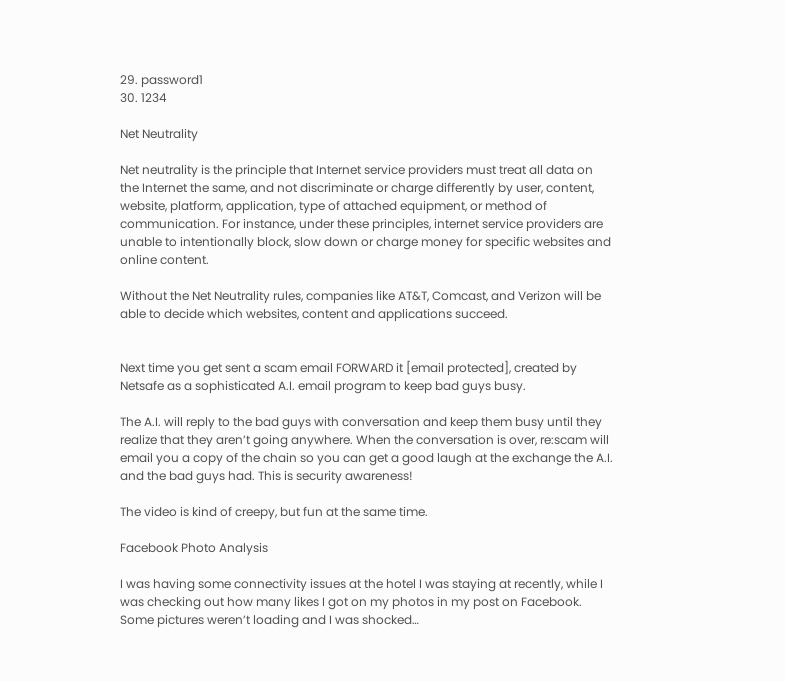29. password1
30. 1234

Net Neutrality

Net neutrality is the principle that Internet service providers must treat all data on the Internet the same, and not discriminate or charge differently by user, content, website, platform, application, type of attached equipment, or method of communication. For instance, under these principles, internet service providers are unable to intentionally block, slow down or charge money for specific websites and online content.

Without the Net Neutrality rules, companies like AT&T, Comcast, and Verizon will be able to decide which websites, content and applications succeed.


Next time you get sent a scam email FORWARD it [email protected], created by Netsafe as a sophisticated A.I. email program to keep bad guys busy.

The A.I. will reply to the bad guys with conversation and keep them busy until they realize that they aren’t going anywhere. When the conversation is over, re:scam will email you a copy of the chain so you can get a good laugh at the exchange the A.I. and the bad guys had. This is security awareness!

The video is kind of creepy, but fun at the same time.

Facebook Photo Analysis

I was having some connectivity issues at the hotel I was staying at recently, while I was checking out how many likes I got on my photos in my post on Facebook. Some pictures weren’t loading and I was shocked…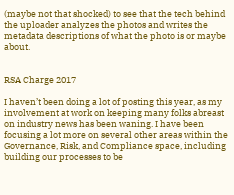(maybe not that shocked) to see that the tech behind the uploader analyzes the photos and writes the metadata descriptions of what the photo is or maybe about.


RSA Charge 2017

I haven’t been doing a lot of posting this year, as my involvement at work on keeping many folks abreast on industry news has been waning. I have been focusing a lot more on several other areas within the Governance, Risk, and Compliance space, including building our processes to be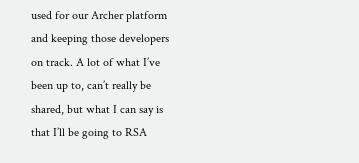used for our Archer platform and keeping those developers on track. A lot of what I’ve been up to, can’t really be shared, but what I can say is that I’ll be going to RSA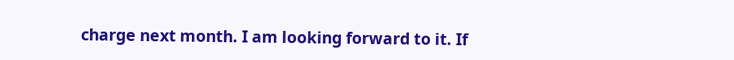charge next month. I am looking forward to it. If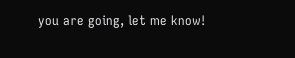you are going, let me know!